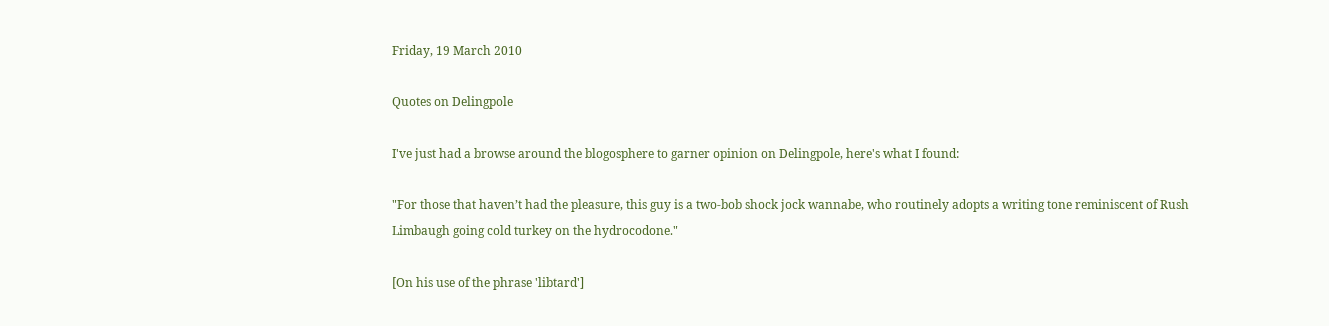Friday, 19 March 2010

Quotes on Delingpole

I've just had a browse around the blogosphere to garner opinion on Delingpole, here's what I found:

"For those that haven’t had the pleasure, this guy is a two-bob shock jock wannabe, who routinely adopts a writing tone reminiscent of Rush Limbaugh going cold turkey on the hydrocodone."

[On his use of the phrase 'libtard']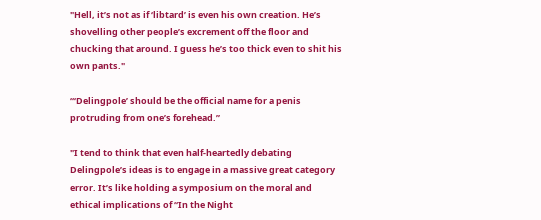"Hell, it’s not as if ‘libtard’ is even his own creation. He’s shovelling other people’s excrement off the floor and chucking that around. I guess he’s too thick even to shit his own pants."

“‘Delingpole’ should be the official name for a penis protruding from one’s forehead.”

"I tend to think that even half-heartedly debating Delingpole’s ideas is to engage in a massive great category error. It’s like holding a symposium on the moral and ethical implications of “In the Night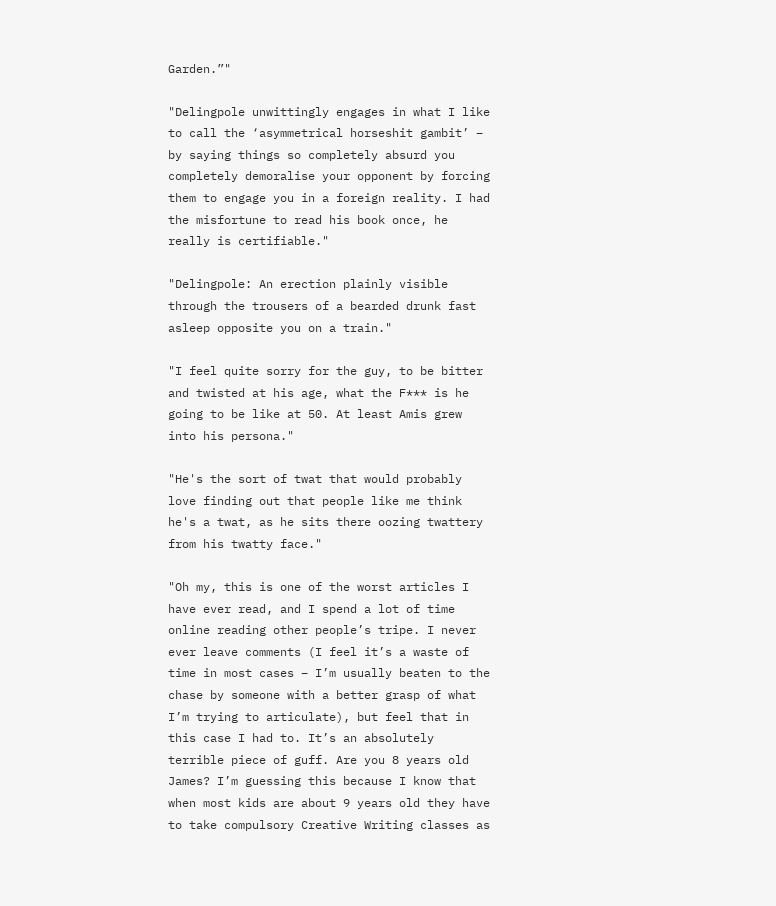Garden.”"

"Delingpole unwittingly engages in what I like to call the ‘asymmetrical horseshit gambit’ – by saying things so completely absurd you completely demoralise your opponent by forcing them to engage you in a foreign reality. I had the misfortune to read his book once, he really is certifiable."

"Delingpole: An erection plainly visible through the trousers of a bearded drunk fast asleep opposite you on a train."

"I feel quite sorry for the guy, to be bitter and twisted at his age, what the F*** is he going to be like at 50. At least Amis grew into his persona."

"He's the sort of twat that would probably love finding out that people like me think he's a twat, as he sits there oozing twattery from his twatty face."

"Oh my, this is one of the worst articles I have ever read, and I spend a lot of time online reading other people’s tripe. I never ever leave comments (I feel it’s a waste of time in most cases – I’m usually beaten to the chase by someone with a better grasp of what I’m trying to articulate), but feel that in this case I had to. It’s an absolutely terrible piece of guff. Are you 8 years old James? I’m guessing this because I know that when most kids are about 9 years old they have to take compulsory Creative Writing classes as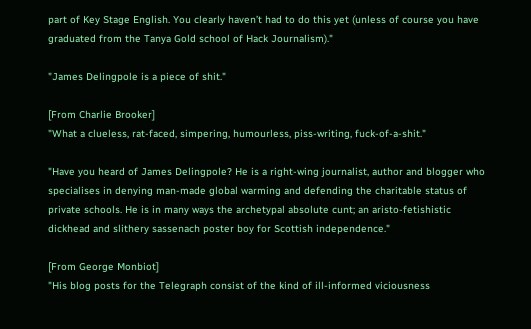part of Key Stage English. You clearly haven’t had to do this yet (unless of course you have graduated from the Tanya Gold school of Hack Journalism)."

"James Delingpole is a piece of shit."

[From Charlie Brooker]
"What a clueless, rat-faced, simpering, humourless, piss-writing, fuck-of-a-shit."

"Have you heard of James Delingpole? He is a right-wing journalist, author and blogger who specialises in denying man-made global warming and defending the charitable status of private schools. He is in many ways the archetypal absolute cunt; an aristo-fetishistic dickhead and slithery sassenach poster boy for Scottish independence."

[From George Monbiot]
"His blog posts for the Telegraph consist of the kind of ill-informed viciousness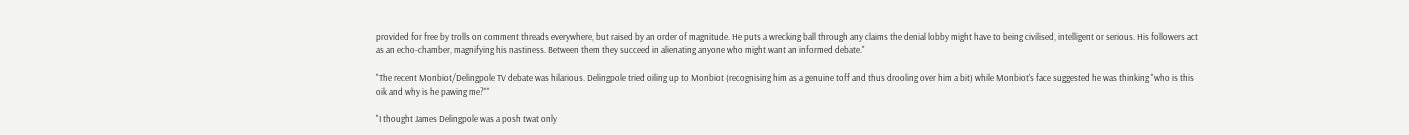provided for free by trolls on comment threads everywhere, but raised by an order of magnitude. He puts a wrecking ball through any claims the denial lobby might have to being civilised, intelligent or serious. His followers act as an echo-chamber, magnifying his nastiness. Between them they succeed in alienating anyone who might want an informed debate."

"The recent Monbiot/Delingpole TV debate was hilarious. Delingpole tried oiling up to Monbiot (recognising him as a genuine toff and thus drooling over him a bit) while Monbiot's face suggested he was thinking "who is this oik and why is he pawing me?""

"I thought James Delingpole was a posh twat only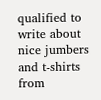qualified to write about nice jumbers and t-shirts from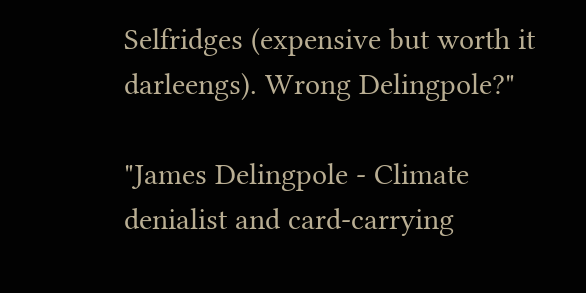Selfridges (expensive but worth it darleengs). Wrong Delingpole?"

"James Delingpole - Climate denialist and card-carrying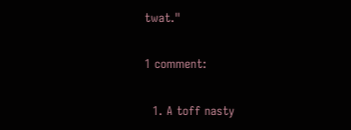twat."

1 comment:

  1. A toff nasty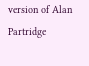version of Alan Partridge